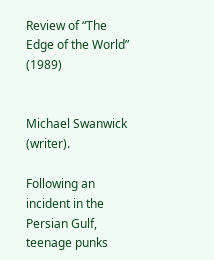Review of “The Edge of the World” (1989)


Michael Swanwick (writer).

Following an incident in the Persian Gulf, teenage punks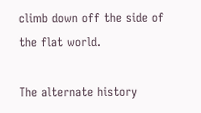climb down off the side of the flat world.

The alternate history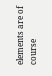elements are of course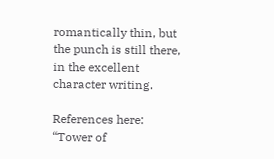romantically thin, but the punch is still there, in the excellent character writing.

References here: “Tower of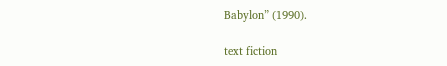Babylon” (1990).

text fiction